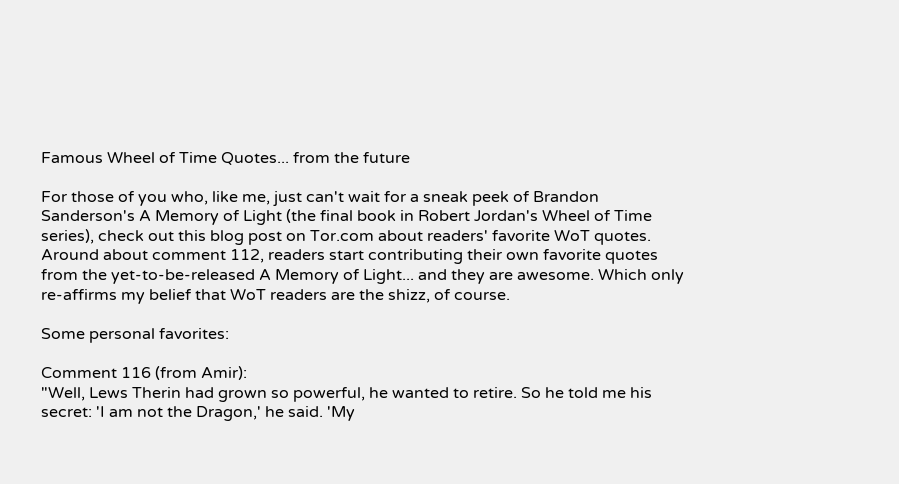Famous Wheel of Time Quotes... from the future

For those of you who, like me, just can't wait for a sneak peek of Brandon Sanderson's A Memory of Light (the final book in Robert Jordan's Wheel of Time series), check out this blog post on Tor.com about readers' favorite WoT quotes. Around about comment 112, readers start contributing their own favorite quotes from the yet-to-be-released A Memory of Light... and they are awesome. Which only re-affirms my belief that WoT readers are the shizz, of course.

Some personal favorites:

Comment 116 (from Amir):
"Well, Lews Therin had grown so powerful, he wanted to retire. So he told me his secret: 'I am not the Dragon,' he said. 'My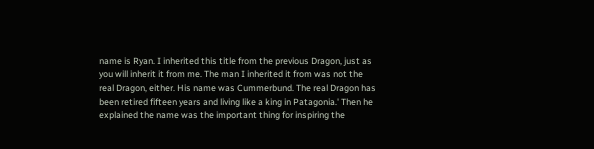name is Ryan. I inherited this title from the previous Dragon, just as you will inherit it from me. The man I inherited it from was not the real Dragon, either. His name was Cummerbund. The real Dragon has been retired fifteen years and living like a king in Patagonia.' Then he explained the name was the important thing for inspiring the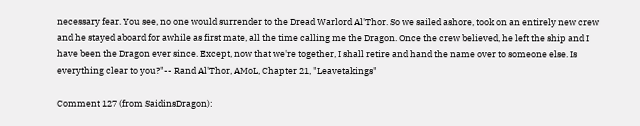necessary fear. You see, no one would surrender to the Dread Warlord Al'Thor. So we sailed ashore, took on an entirely new crew and he stayed aboard for awhile as first mate, all the time calling me the Dragon. Once the crew believed, he left the ship and I have been the Dragon ever since. Except, now that we're together, I shall retire and hand the name over to someone else. Is everything clear to you?"-- Rand Al'Thor, AMoL, Chapter 21, "Leavetakings"

Comment 127 (from SaidinsDragon):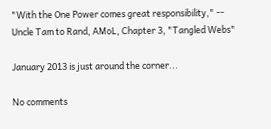"With the One Power comes great responsibility," -- Uncle Tam to Rand, AMoL, Chapter 3, "Tangled Webs"

January 2013 is just around the corner...

No comments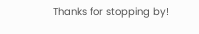Thanks for stopping by!